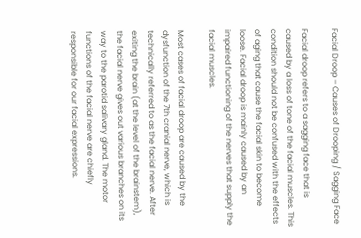Facial Droop – Causes of Drooping / Sagging Face

Facial droop refers to a sagging face that is caused by a loss of tone of the facial muscles. This condition should not be confused with the effects of aging that cause the facial skin to become loose. Facial droop is mainly caused by an impaired functioning of the nerves that supply the facial muscles.

Most cases of facial droop are caused by the dysfunction of the 7th cranial nerve, which is technically referred to as the facial nerve. After exiting the brain (at the level of the brainstem), the facial nerve gives out various branches on its way to the parotid salivary gland. The motor functions of the facial nerve are chiefly responsible for our facial expressions.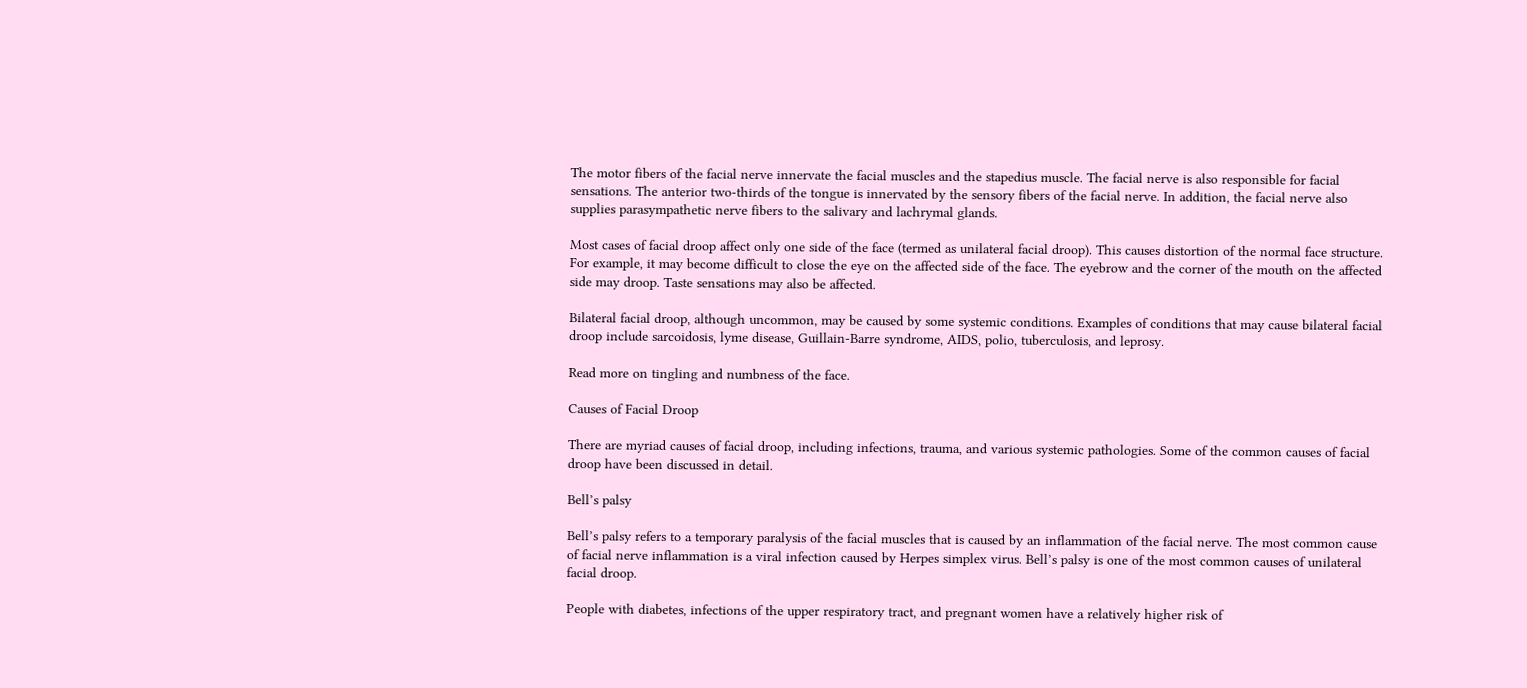The motor fibers of the facial nerve innervate the facial muscles and the stapedius muscle. The facial nerve is also responsible for facial sensations. The anterior two-thirds of the tongue is innervated by the sensory fibers of the facial nerve. In addition, the facial nerve also supplies parasympathetic nerve fibers to the salivary and lachrymal glands.

Most cases of facial droop affect only one side of the face (termed as unilateral facial droop). This causes distortion of the normal face structure. For example, it may become difficult to close the eye on the affected side of the face. The eyebrow and the corner of the mouth on the affected side may droop. Taste sensations may also be affected.

Bilateral facial droop, although uncommon, may be caused by some systemic conditions. Examples of conditions that may cause bilateral facial droop include sarcoidosis, lyme disease, Guillain-Barre syndrome, AIDS, polio, tuberculosis, and leprosy.

Read more on tingling and numbness of the face.

Causes of Facial Droop

There are myriad causes of facial droop, including infections, trauma, and various systemic pathologies. Some of the common causes of facial droop have been discussed in detail.

Bell’s palsy

Bell’s palsy refers to a temporary paralysis of the facial muscles that is caused by an inflammation of the facial nerve. The most common cause of facial nerve inflammation is a viral infection caused by Herpes simplex virus. Bell’s palsy is one of the most common causes of unilateral facial droop.

People with diabetes, infections of the upper respiratory tract, and pregnant women have a relatively higher risk of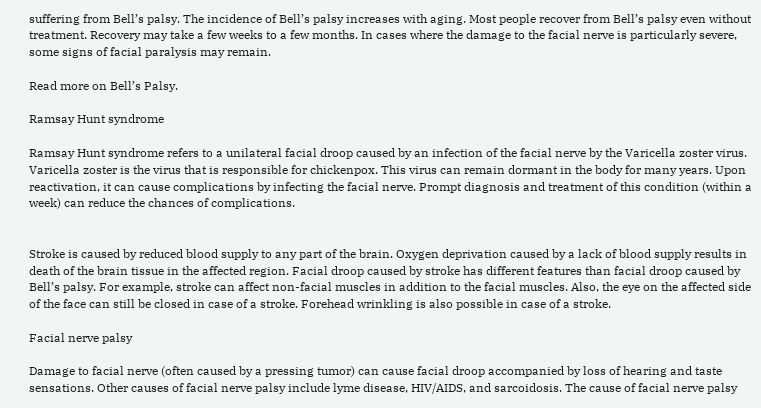suffering from Bell’s palsy. The incidence of Bell’s palsy increases with aging. Most people recover from Bell’s palsy even without treatment. Recovery may take a few weeks to a few months. In cases where the damage to the facial nerve is particularly severe, some signs of facial paralysis may remain.

Read more on Bell’s Palsy.

Ramsay Hunt syndrome

Ramsay Hunt syndrome refers to a unilateral facial droop caused by an infection of the facial nerve by the Varicella zoster virus. Varicella zoster is the virus that is responsible for chickenpox. This virus can remain dormant in the body for many years. Upon reactivation, it can cause complications by infecting the facial nerve. Prompt diagnosis and treatment of this condition (within a week) can reduce the chances of complications.


Stroke is caused by reduced blood supply to any part of the brain. Oxygen deprivation caused by a lack of blood supply results in death of the brain tissue in the affected region. Facial droop caused by stroke has different features than facial droop caused by Bell’s palsy. For example, stroke can affect non-facial muscles in addition to the facial muscles. Also, the eye on the affected side of the face can still be closed in case of a stroke. Forehead wrinkling is also possible in case of a stroke.

Facial nerve palsy

Damage to facial nerve (often caused by a pressing tumor) can cause facial droop accompanied by loss of hearing and taste sensations. Other causes of facial nerve palsy include lyme disease, HIV/AIDS, and sarcoidosis. The cause of facial nerve palsy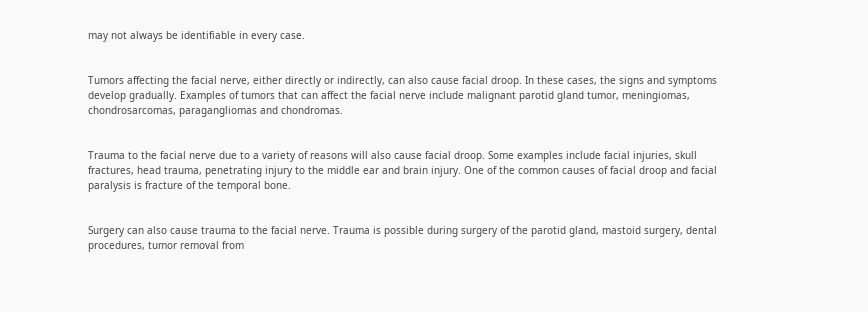may not always be identifiable in every case.


Tumors affecting the facial nerve, either directly or indirectly, can also cause facial droop. In these cases, the signs and symptoms develop gradually. Examples of tumors that can affect the facial nerve include malignant parotid gland tumor, meningiomas, chondrosarcomas, paragangliomas and chondromas.


Trauma to the facial nerve due to a variety of reasons will also cause facial droop. Some examples include facial injuries, skull fractures, head trauma, penetrating injury to the middle ear and brain injury. One of the common causes of facial droop and facial paralysis is fracture of the temporal bone.


Surgery can also cause trauma to the facial nerve. Trauma is possible during surgery of the parotid gland, mastoid surgery, dental procedures, tumor removal from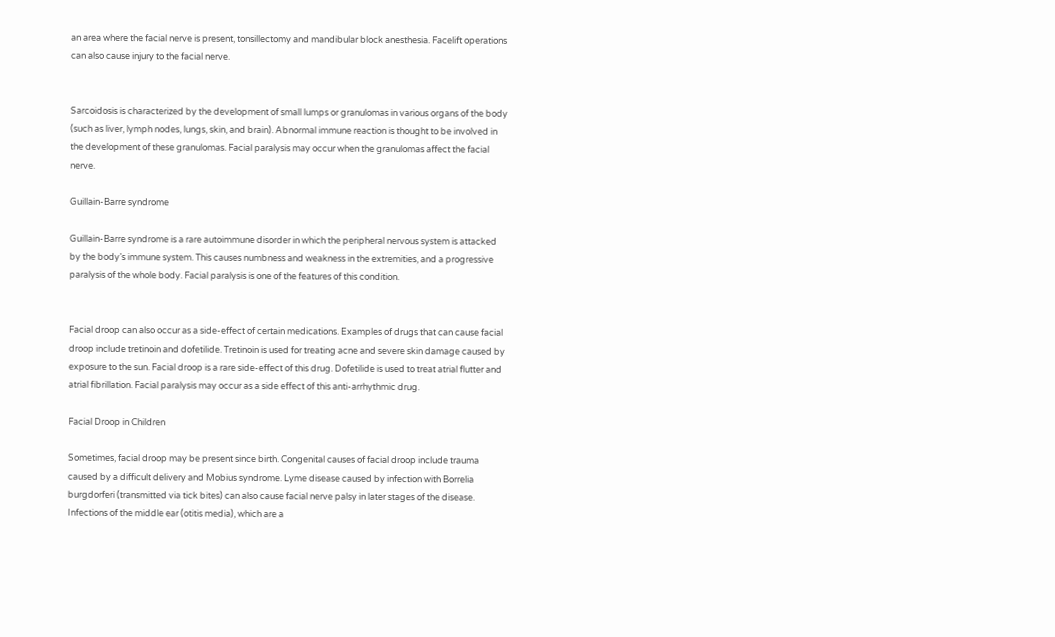an area where the facial nerve is present, tonsillectomy and mandibular block anesthesia. Facelift operations can also cause injury to the facial nerve.


Sarcoidosis is characterized by the development of small lumps or granulomas in various organs of the body (such as liver, lymph nodes, lungs, skin, and brain). Abnormal immune reaction is thought to be involved in the development of these granulomas. Facial paralysis may occur when the granulomas affect the facial nerve.

Guillain-Barre syndrome

Guillain-Barre syndrome is a rare autoimmune disorder in which the peripheral nervous system is attacked by the body’s immune system. This causes numbness and weakness in the extremities, and a progressive paralysis of the whole body. Facial paralysis is one of the features of this condition.


Facial droop can also occur as a side-effect of certain medications. Examples of drugs that can cause facial droop include tretinoin and dofetilide. Tretinoin is used for treating acne and severe skin damage caused by exposure to the sun. Facial droop is a rare side-effect of this drug. Dofetilide is used to treat atrial flutter and atrial fibrillation. Facial paralysis may occur as a side effect of this anti-arrhythmic drug.

Facial Droop in Children

Sometimes, facial droop may be present since birth. Congenital causes of facial droop include trauma caused by a difficult delivery and Mobius syndrome. Lyme disease caused by infection with Borrelia burgdorferi (transmitted via tick bites) can also cause facial nerve palsy in later stages of the disease. Infections of the middle ear (otitis media), which are a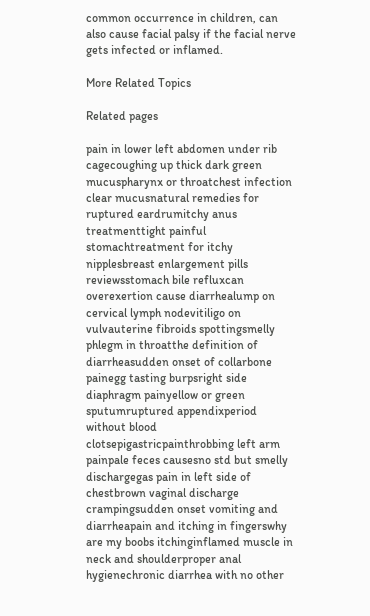common occurrence in children, can also cause facial palsy if the facial nerve gets infected or inflamed.

More Related Topics

Related pages

pain in lower left abdomen under rib cagecoughing up thick dark green mucuspharynx or throatchest infection clear mucusnatural remedies for ruptured eardrumitchy anus treatmenttight painful stomachtreatment for itchy nipplesbreast enlargement pills reviewsstomach bile refluxcan overexertion cause diarrhealump on cervical lymph nodevitiligo on vulvauterine fibroids spottingsmelly phlegm in throatthe definition of diarrheasudden onset of collarbone painegg tasting burpsright side diaphragm painyellow or green sputumruptured appendixperiod without blood clotsepigastricpainthrobbing left arm painpale feces causesno std but smelly dischargegas pain in left side of chestbrown vaginal discharge crampingsudden onset vomiting and diarrheapain and itching in fingerswhy are my boobs itchinginflamed muscle in neck and shoulderproper anal hygienechronic diarrhea with no other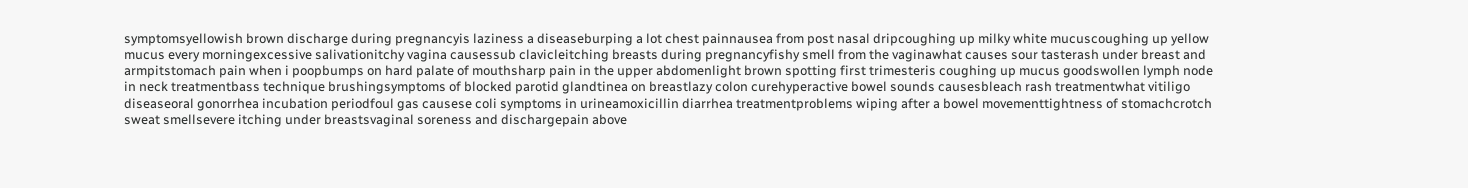symptomsyellowish brown discharge during pregnancyis laziness a diseaseburping a lot chest painnausea from post nasal dripcoughing up milky white mucuscoughing up yellow mucus every morningexcessive salivationitchy vagina causessub clavicleitching breasts during pregnancyfishy smell from the vaginawhat causes sour tasterash under breast and armpitstomach pain when i poopbumps on hard palate of mouthsharp pain in the upper abdomenlight brown spotting first trimesteris coughing up mucus goodswollen lymph node in neck treatmentbass technique brushingsymptoms of blocked parotid glandtinea on breastlazy colon curehyperactive bowel sounds causesbleach rash treatmentwhat vitiligo diseaseoral gonorrhea incubation periodfoul gas causese coli symptoms in urineamoxicillin diarrhea treatmentproblems wiping after a bowel movementtightness of stomachcrotch sweat smellsevere itching under breastsvaginal soreness and dischargepain above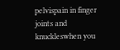pelvispain in finger joints and knuckleswhen you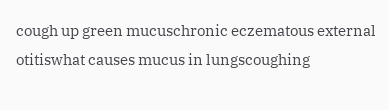cough up green mucuschronic eczematous external otitiswhat causes mucus in lungscoughing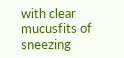with clear mucusfits of sneezing